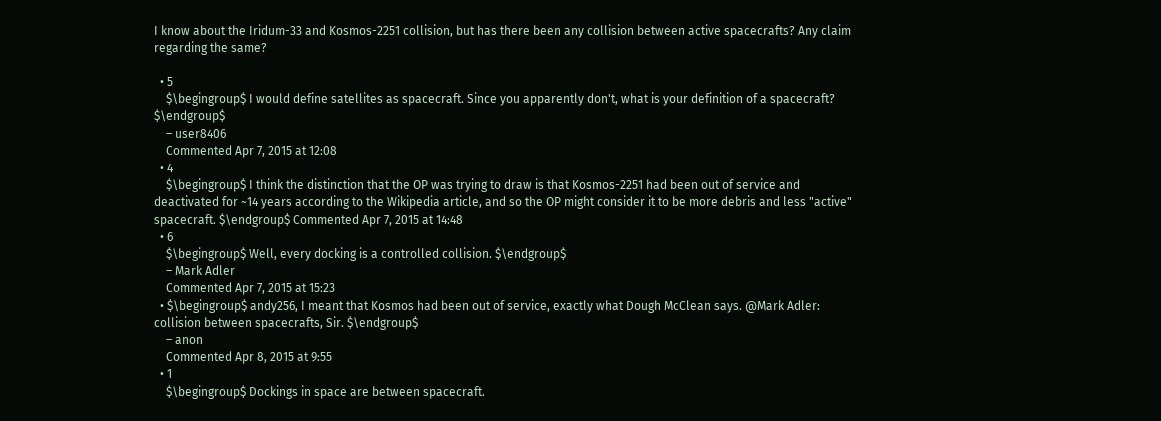I know about the Iridum-33 and Kosmos-2251 collision, but has there been any collision between active spacecrafts? Any claim regarding the same?

  • 5
    $\begingroup$ I would define satellites as spacecraft. Since you apparently don't, what is your definition of a spacecraft? $\endgroup$
    – user8406
    Commented Apr 7, 2015 at 12:08
  • 4
    $\begingroup$ I think the distinction that the OP was trying to draw is that Kosmos-2251 had been out of service and deactivated for ~14 years according to the Wikipedia article, and so the OP might consider it to be more debris and less "active" spacecraft. $\endgroup$ Commented Apr 7, 2015 at 14:48
  • 6
    $\begingroup$ Well, every docking is a controlled collision. $\endgroup$
    – Mark Adler
    Commented Apr 7, 2015 at 15:23
  • $\begingroup$ andy256, I meant that Kosmos had been out of service, exactly what Dough McClean says. @Mark Adler: collision between spacecrafts, Sir. $\endgroup$
    – anon
    Commented Apr 8, 2015 at 9:55
  • 1
    $\begingroup$ Dockings in space are between spacecraft.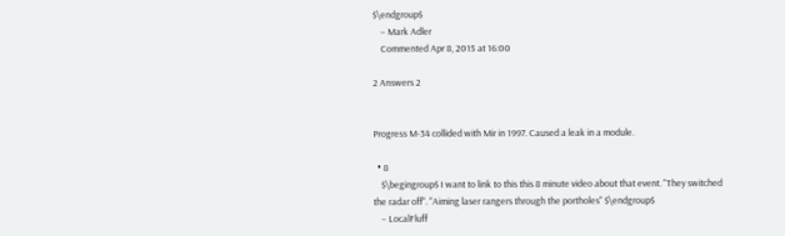$\endgroup$
    – Mark Adler
    Commented Apr 8, 2015 at 16:00

2 Answers 2


Progress M-34 collided with Mir in 1997. Caused a leak in a module.

  • 8
    $\begingroup$ I want to link to this this 8 minute video about that event. "They switched the radar off". "Aiming laser rangers through the portholes" $\endgroup$
    – LocalFluff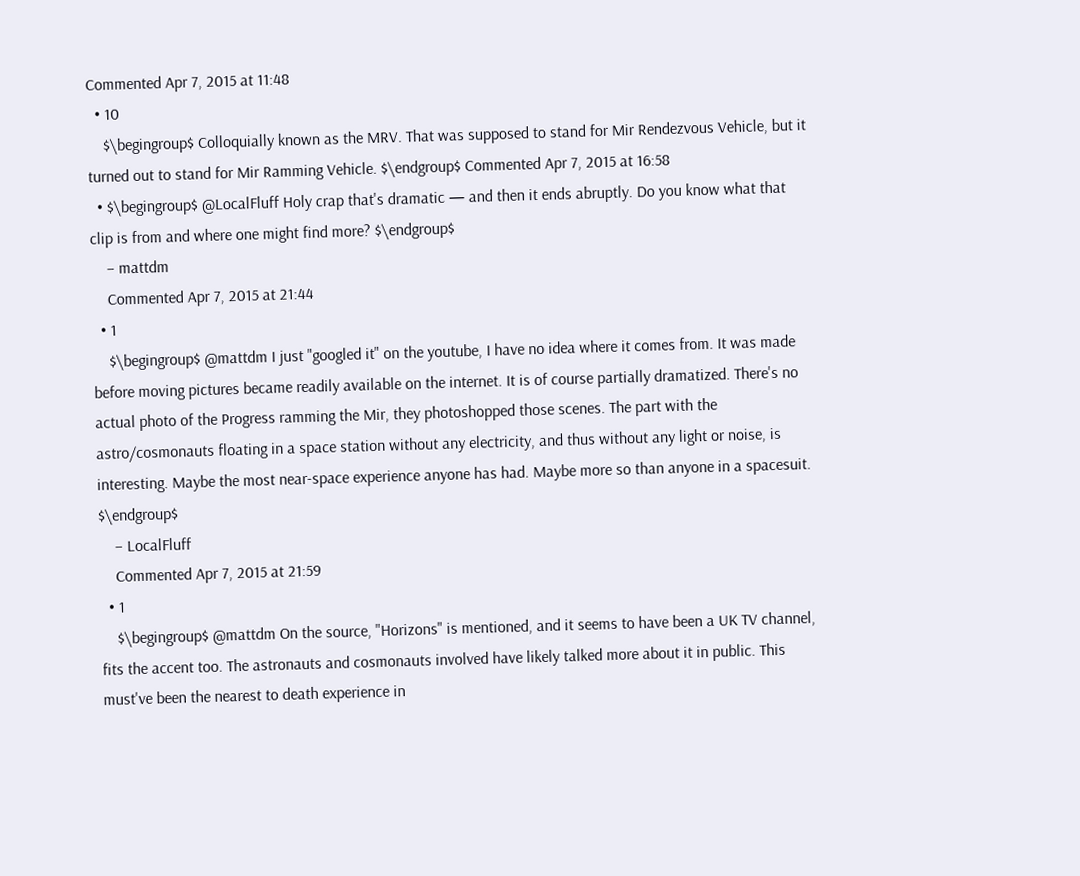Commented Apr 7, 2015 at 11:48
  • 10
    $\begingroup$ Colloquially known as the MRV. That was supposed to stand for Mir Rendezvous Vehicle, but it turned out to stand for Mir Ramming Vehicle. $\endgroup$ Commented Apr 7, 2015 at 16:58
  • $\begingroup$ @LocalFluff Holy crap that's dramatic — and then it ends abruptly. Do you know what that clip is from and where one might find more? $\endgroup$
    – mattdm
    Commented Apr 7, 2015 at 21:44
  • 1
    $\begingroup$ @mattdm I just "googled it" on the youtube, I have no idea where it comes from. It was made before moving pictures became readily available on the internet. It is of course partially dramatized. There's no actual photo of the Progress ramming the Mir, they photoshopped those scenes. The part with the astro/cosmonauts floating in a space station without any electricity, and thus without any light or noise, is interesting. Maybe the most near-space experience anyone has had. Maybe more so than anyone in a spacesuit. $\endgroup$
    – LocalFluff
    Commented Apr 7, 2015 at 21:59
  • 1
    $\begingroup$ @mattdm On the source, "Horizons" is mentioned, and it seems to have been a UK TV channel, fits the accent too. The astronauts and cosmonauts involved have likely talked more about it in public. This must've been the nearest to death experience in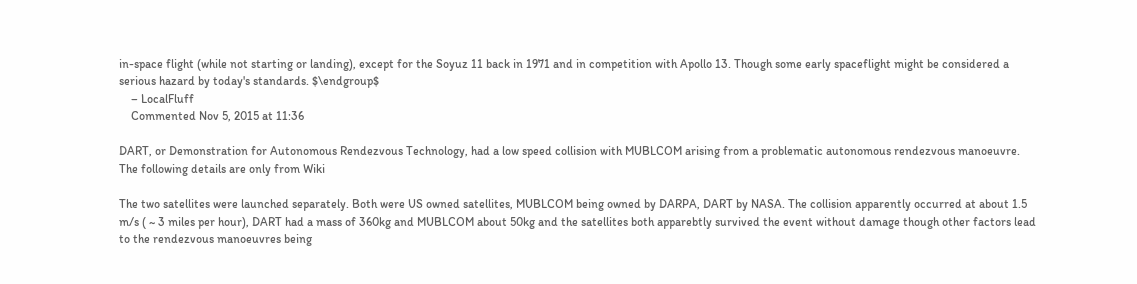in-space flight (while not starting or landing), except for the Soyuz 11 back in 1971 and in competition with Apollo 13. Though some early spaceflight might be considered a serious hazard by today's standards. $\endgroup$
    – LocalFluff
    Commented Nov 5, 2015 at 11:36

DART, or Demonstration for Autonomous Rendezvous Technology, had a low speed collision with MUBLCOM arising from a problematic autonomous rendezvous manoeuvre. The following details are only from Wiki

The two satellites were launched separately. Both were US owned satellites, MUBLCOM being owned by DARPA, DART by NASA. The collision apparently occurred at about 1.5 m/s ( ~ 3 miles per hour), DART had a mass of 360kg and MUBLCOM about 50kg and the satellites both apparebtly survived the event without damage though other factors lead to the rendezvous manoeuvres being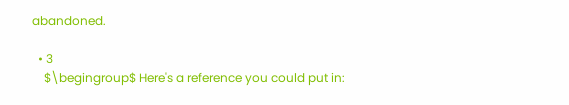abandoned.

  • 3
    $\begingroup$ Here's a reference you could put in: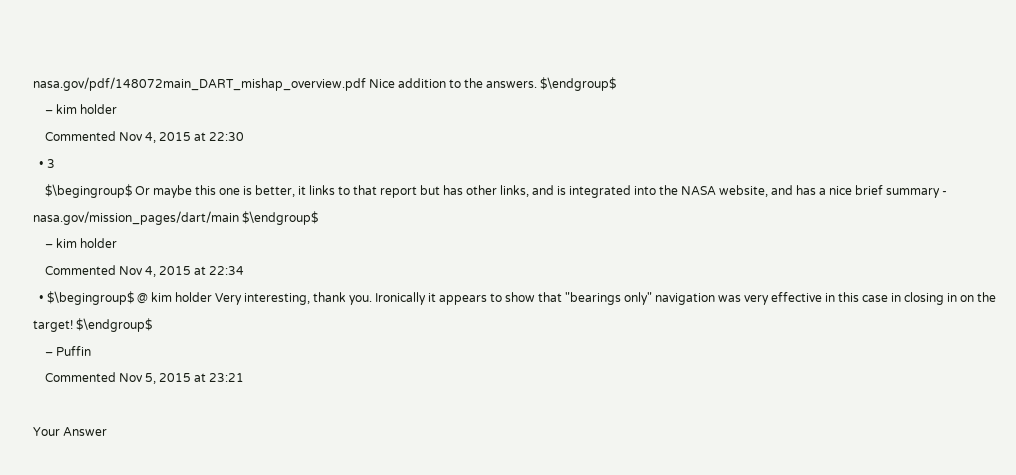nasa.gov/pdf/148072main_DART_mishap_overview.pdf Nice addition to the answers. $\endgroup$
    – kim holder
    Commented Nov 4, 2015 at 22:30
  • 3
    $\begingroup$ Or maybe this one is better, it links to that report but has other links, and is integrated into the NASA website, and has a nice brief summary - nasa.gov/mission_pages/dart/main $\endgroup$
    – kim holder
    Commented Nov 4, 2015 at 22:34
  • $\begingroup$ @ kim holder Very interesting, thank you. Ironically it appears to show that "bearings only" navigation was very effective in this case in closing in on the target! $\endgroup$
    – Puffin
    Commented Nov 5, 2015 at 23:21

Your Answer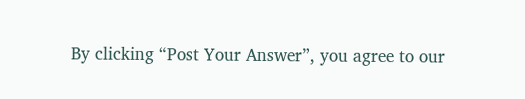By clicking “Post Your Answer”, you agree to our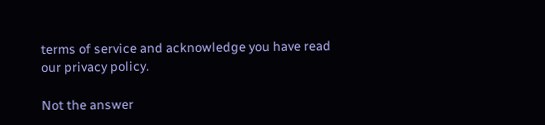terms of service and acknowledge you have read our privacy policy.

Not the answer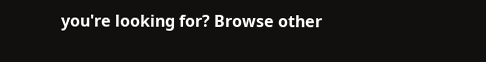you're looking for? Browse other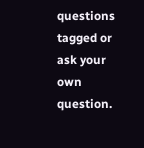questions tagged or ask your own question.